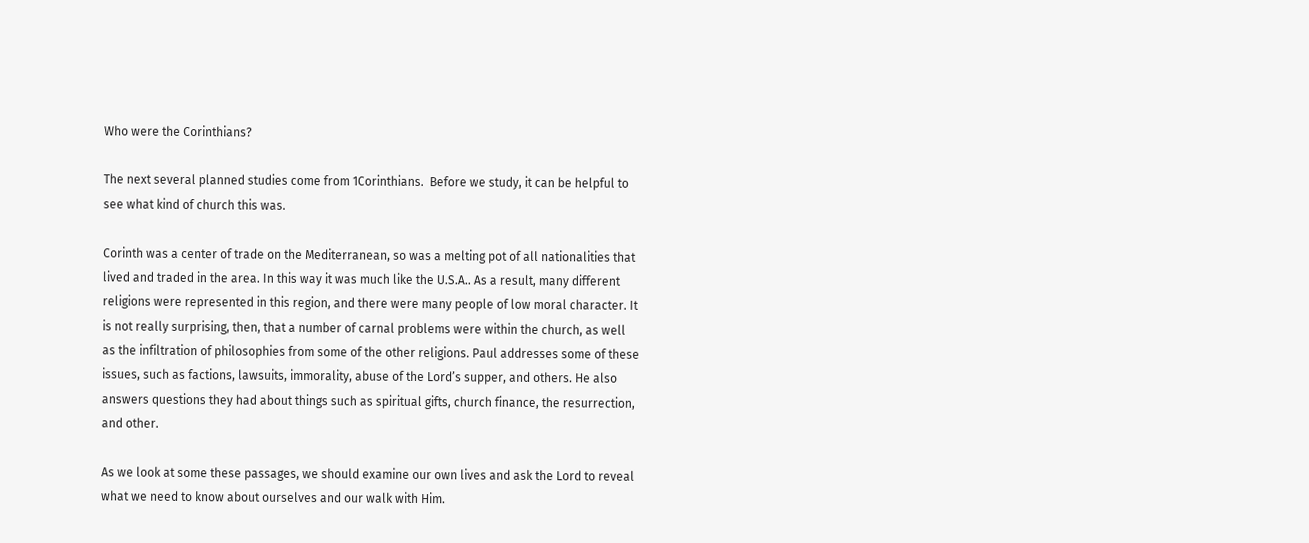Who were the Corinthians?

The next several planned studies come from 1Corinthians.  Before we study, it can be helpful to see what kind of church this was.

Corinth was a center of trade on the Mediterranean, so was a melting pot of all nationalities that lived and traded in the area. In this way it was much like the U.S.A.. As a result, many different religions were represented in this region, and there were many people of low moral character. It is not really surprising, then, that a number of carnal problems were within the church, as well as the infiltration of philosophies from some of the other religions. Paul addresses some of these issues, such as factions, lawsuits, immorality, abuse of the Lord’s supper, and others. He also answers questions they had about things such as spiritual gifts, church finance, the resurrection, and other.

As we look at some these passages, we should examine our own lives and ask the Lord to reveal what we need to know about ourselves and our walk with Him.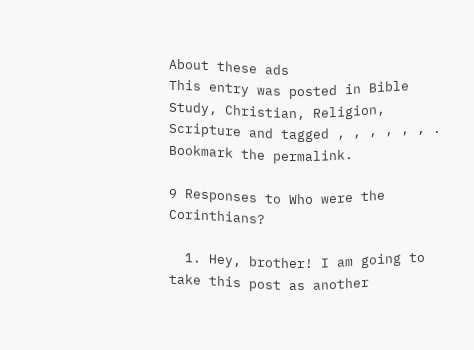About these ads
This entry was posted in Bible Study, Christian, Religion, Scripture and tagged , , , , , , . Bookmark the permalink.

9 Responses to Who were the Corinthians?

  1. Hey, brother! I am going to take this post as another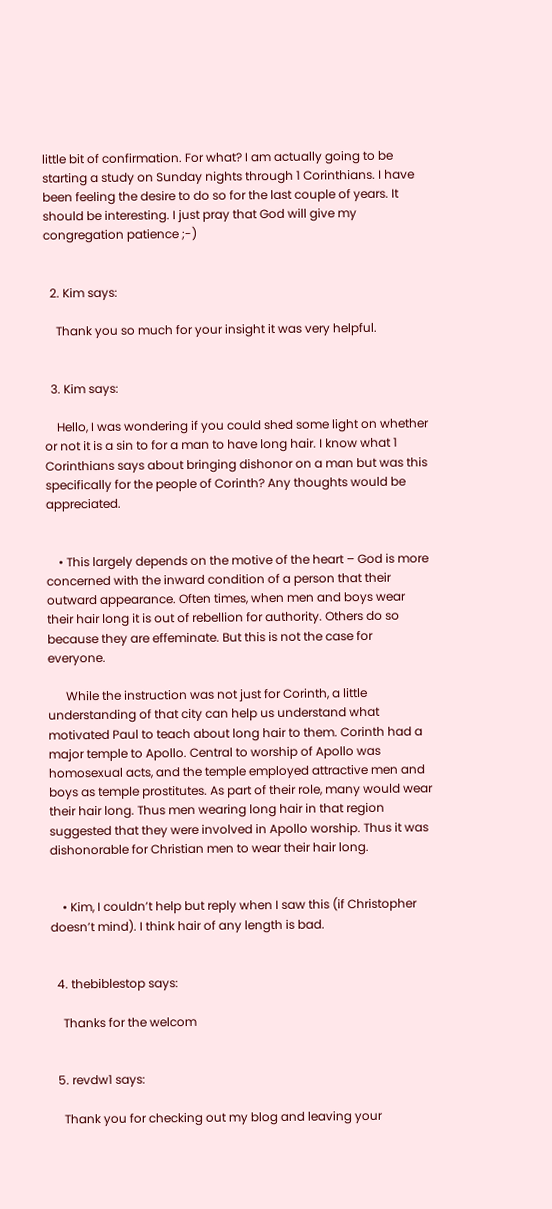little bit of confirmation. For what? I am actually going to be starting a study on Sunday nights through 1 Corinthians. I have been feeling the desire to do so for the last couple of years. It should be interesting. I just pray that God will give my congregation patience ;-)


  2. Kim says:

    Thank you so much for your insight it was very helpful.


  3. Kim says:

    Hello, I was wondering if you could shed some light on whether or not it is a sin to for a man to have long hair. I know what 1 Corinthians says about bringing dishonor on a man but was this specifically for the people of Corinth? Any thoughts would be appreciated.


    • This largely depends on the motive of the heart – God is more concerned with the inward condition of a person that their outward appearance. Often times, when men and boys wear their hair long it is out of rebellion for authority. Others do so because they are effeminate. But this is not the case for everyone.

      While the instruction was not just for Corinth, a little understanding of that city can help us understand what motivated Paul to teach about long hair to them. Corinth had a major temple to Apollo. Central to worship of Apollo was homosexual acts, and the temple employed attractive men and boys as temple prostitutes. As part of their role, many would wear their hair long. Thus men wearing long hair in that region suggested that they were involved in Apollo worship. Thus it was dishonorable for Christian men to wear their hair long.


    • Kim, I couldn’t help but reply when I saw this (if Christopher doesn’t mind). I think hair of any length is bad.


  4. thebiblestop says:

    Thanks for the welcom


  5. revdw1 says:

    Thank you for checking out my blog and leaving your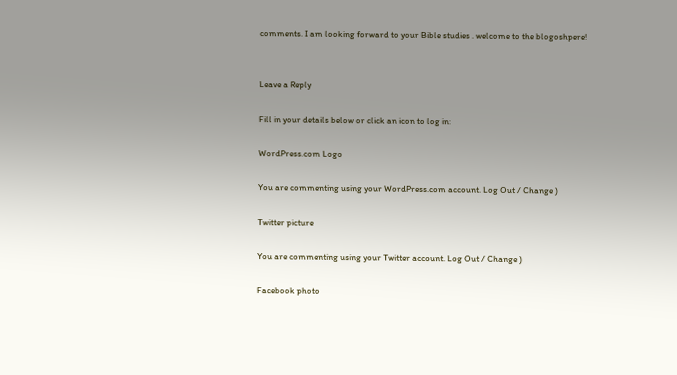comments. I am looking forward to your Bible studies . welcome to the blogoshpere!


Leave a Reply

Fill in your details below or click an icon to log in:

WordPress.com Logo

You are commenting using your WordPress.com account. Log Out / Change )

Twitter picture

You are commenting using your Twitter account. Log Out / Change )

Facebook photo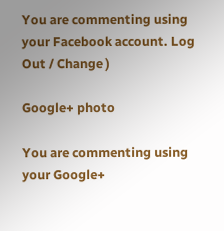You are commenting using your Facebook account. Log Out / Change )

Google+ photo

You are commenting using your Google+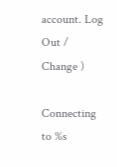account. Log Out / Change )

Connecting to %s